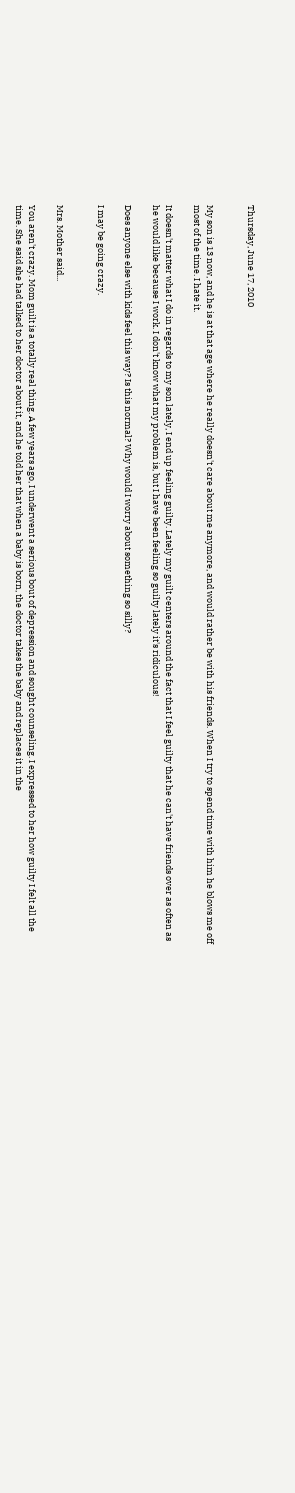Thursday, June 17, 2010


My son is 13 now, and he is at that age where he really doesn't care about me anymore, and would rather be with his friends. When I try to spend time with him he blows me off most of the time. I hate it.

It doesn't matter what I do in regards to my son lately, I end up feeling guilty. Lately my guilt centers around the fact that I feel guilty that he can't have friends over as often as he would like because I work. I don't know what my problem is, but I have been feeling so guilty lately it's ridiculous!

Does anyone else with kids feel this way? Is this normal? Why would I worry about something so silly?

I may be going crazy.


Mrs. Mother said...

You aren't crazy. Mom guilt is a totally real thing. A few years ago, I underwent a serious bout of depression and sought counseling. I expressed to her how guilty I felt all the time. She said she had talked to her doctor about it, and he told her that when a baby is born, the doctor takes the baby and replaces it in the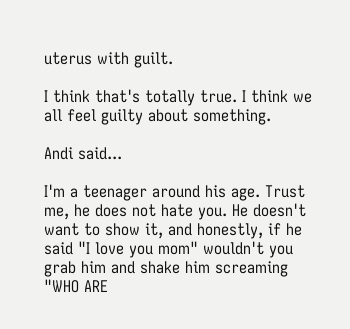uterus with guilt.

I think that's totally true. I think we all feel guilty about something.

Andi said...

I'm a teenager around his age. Trust me, he does not hate you. He doesn't want to show it, and honestly, if he said "I love you mom" wouldn't you grab him and shake him screaming "WHO ARE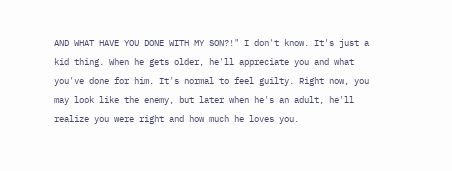AND WHAT HAVE YOU DONE WITH MY SON?!" I don't know. It's just a kid thing. When he gets older, he'll appreciate you and what you've done for him. It's normal to feel guilty. Right now, you may look like the enemy, but later when he's an adult, he'll realize you were right and how much he loves you.